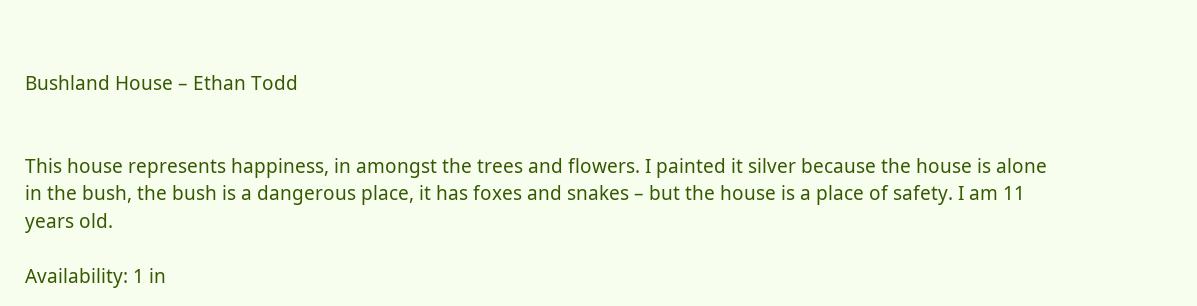Bushland House – Ethan Todd


This house represents happiness, in amongst the trees and flowers. I painted it silver because the house is alone in the bush, the bush is a dangerous place, it has foxes and snakes – but the house is a place of safety. I am 11 years old.

Availability: 1 in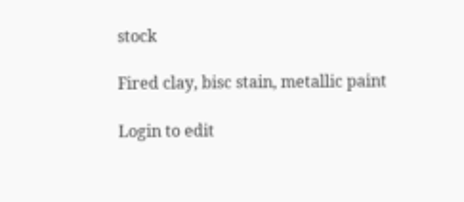stock

Fired clay, bisc stain, metallic paint

Login to edit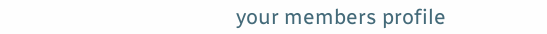your members profile